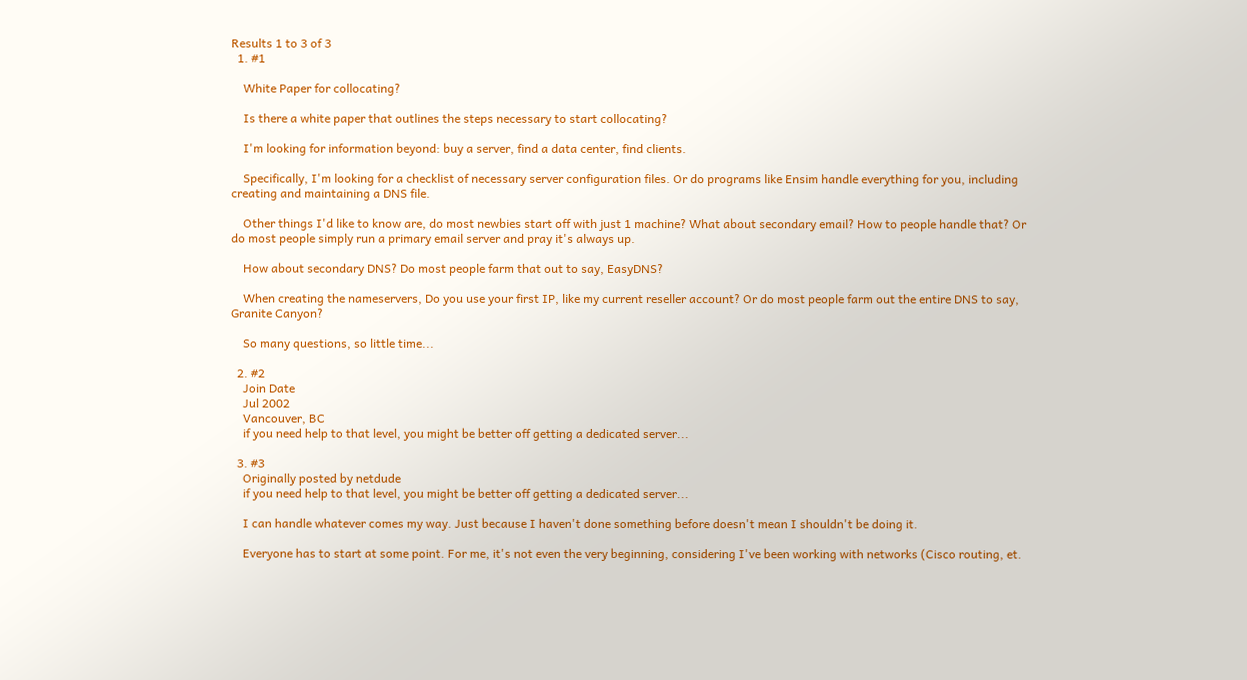Results 1 to 3 of 3
  1. #1

    White Paper for collocating?

    Is there a white paper that outlines the steps necessary to start collocating?

    I'm looking for information beyond: buy a server, find a data center, find clients.

    Specifically, I'm looking for a checklist of necessary server configuration files. Or do programs like Ensim handle everything for you, including creating and maintaining a DNS file.

    Other things I'd like to know are, do most newbies start off with just 1 machine? What about secondary email? How to people handle that? Or do most people simply run a primary email server and pray it's always up.

    How about secondary DNS? Do most people farm that out to say, EasyDNS?

    When creating the nameservers, Do you use your first IP, like my current reseller account? Or do most people farm out the entire DNS to say, Granite Canyon?

    So many questions, so little time...

  2. #2
    Join Date
    Jul 2002
    Vancouver, BC
    if you need help to that level, you might be better off getting a dedicated server...

  3. #3
    Originally posted by netdude
    if you need help to that level, you might be better off getting a dedicated server...

    I can handle whatever comes my way. Just because I haven't done something before doesn't mean I shouldn't be doing it.

    Everyone has to start at some point. For me, it's not even the very beginning, considering I've been working with networks (Cisco routing, et.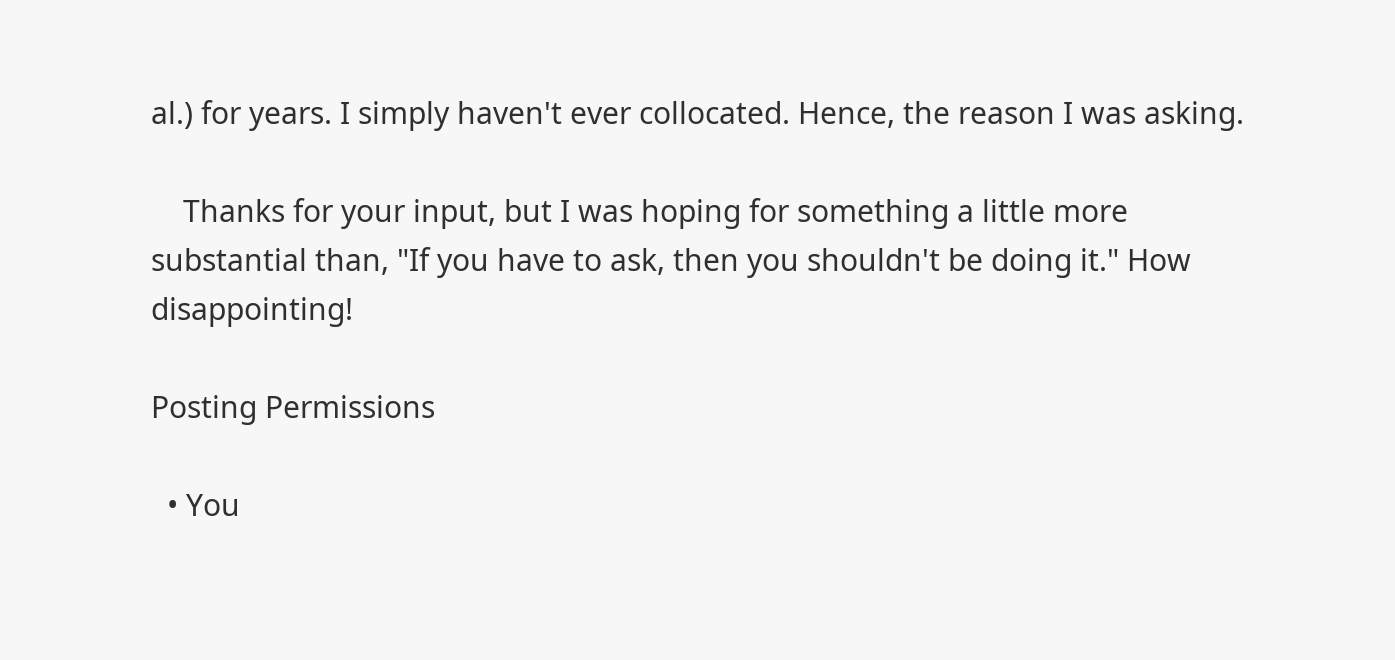al.) for years. I simply haven't ever collocated. Hence, the reason I was asking.

    Thanks for your input, but I was hoping for something a little more substantial than, "If you have to ask, then you shouldn't be doing it." How disappointing!

Posting Permissions

  • You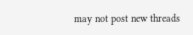may not post new threads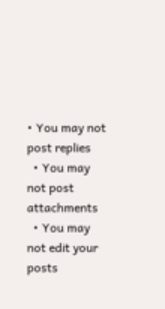• You may not post replies
  • You may not post attachments
  • You may not edit your posts